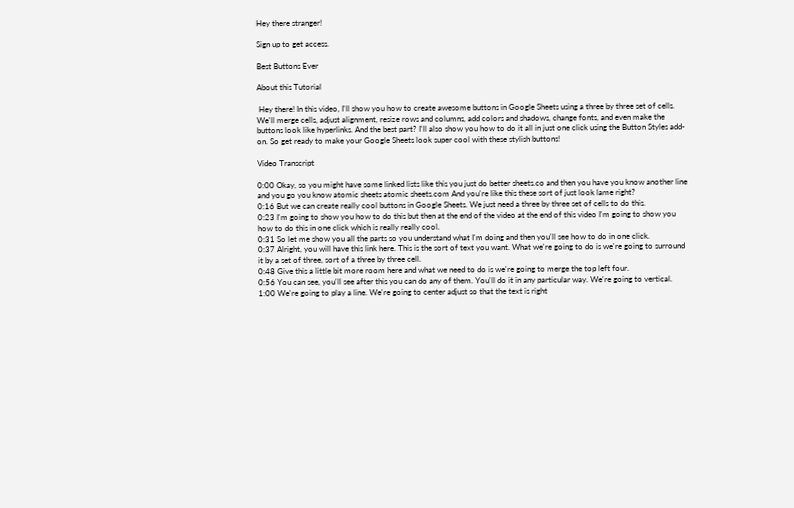Hey there stranger!

Sign up to get access.

Best Buttons Ever

About this Tutorial

 Hey there! In this video, I'll show you how to create awesome buttons in Google Sheets using a three by three set of cells. We'll merge cells, adjust alignment, resize rows and columns, add colors and shadows, change fonts, and even make the buttons look like hyperlinks. And the best part? I'll also show you how to do it all in just one click using the Button Styles add-on. So get ready to make your Google Sheets look super cool with these stylish buttons!

Video Transcript

0:00 Okay, so you might have some linked lists like this you just do better sheets.co and then you have you know another line and you go you know atomic sheets atomic sheets.com And you're like this these sort of just look lame right?
0:16 But we can create really cool buttons in Google Sheets. We just need a three by three set of cells to do this.
0:23 I'm going to show you how to do this but then at the end of the video at the end of this video I'm going to show you how to do this in one click which is really really cool.
0:31 So let me show you all the parts so you understand what I'm doing and then you'll see how to do in one click.
0:37 Alright, you will have this link here. This is the sort of text you want. What we're going to do is we're going to surround it by a set of three, sort of a three by three cell.
0:48 Give this a little bit more room here and what we need to do is we're going to merge the top left four.
0:56 You can see, you'll see after this you can do any of them. You'll do it in any particular way. We're going to vertical.
1:00 We're going to play a line. We're going to center adjust so that the text is right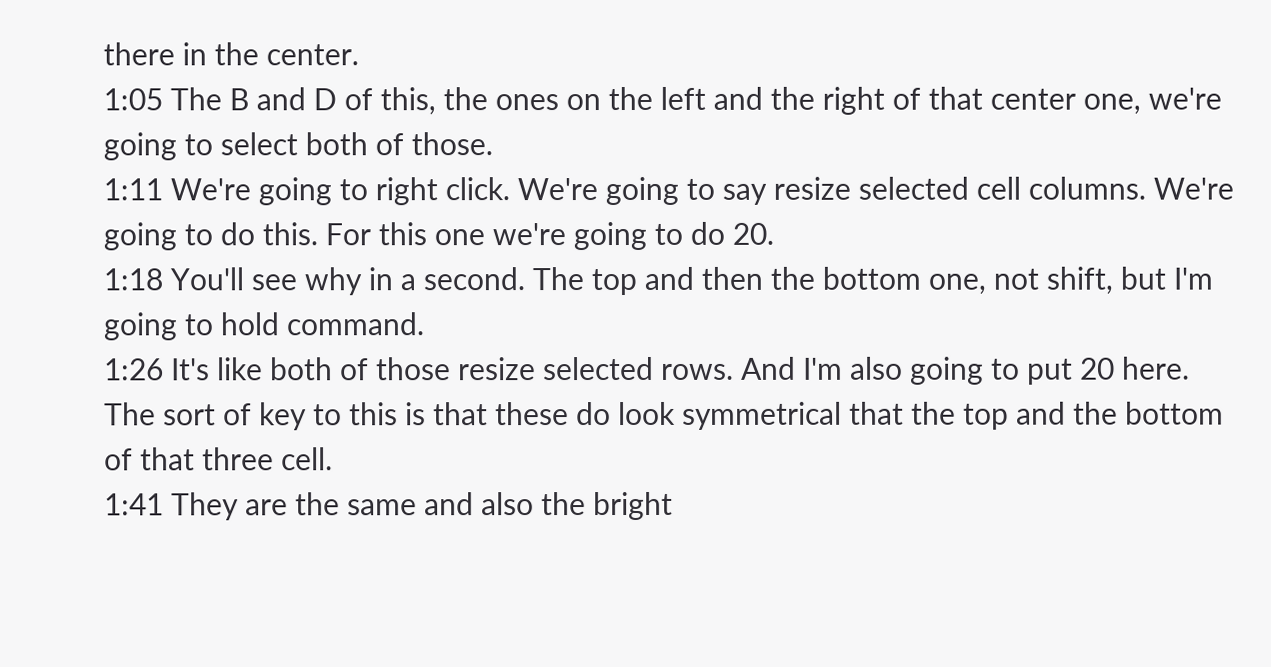there in the center.
1:05 The B and D of this, the ones on the left and the right of that center one, we're going to select both of those.
1:11 We're going to right click. We're going to say resize selected cell columns. We're going to do this. For this one we're going to do 20.
1:18 You'll see why in a second. The top and then the bottom one, not shift, but I'm going to hold command.
1:26 It's like both of those resize selected rows. And I'm also going to put 20 here. The sort of key to this is that these do look symmetrical that the top and the bottom of that three cell.
1:41 They are the same and also the bright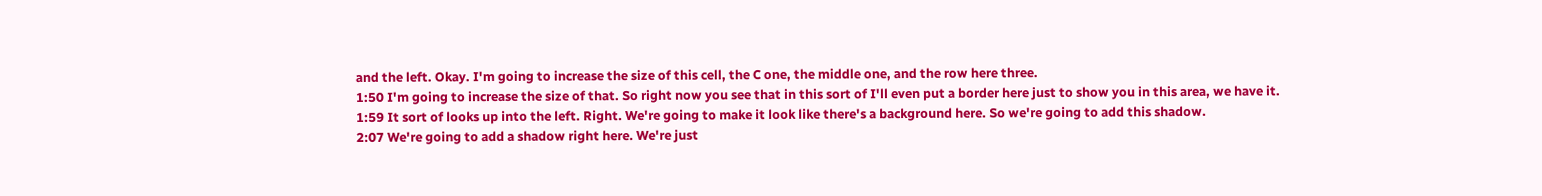and the left. Okay. I'm going to increase the size of this cell, the C one, the middle one, and the row here three.
1:50 I'm going to increase the size of that. So right now you see that in this sort of I'll even put a border here just to show you in this area, we have it.
1:59 It sort of looks up into the left. Right. We're going to make it look like there's a background here. So we're going to add this shadow.
2:07 We're going to add a shadow right here. We're just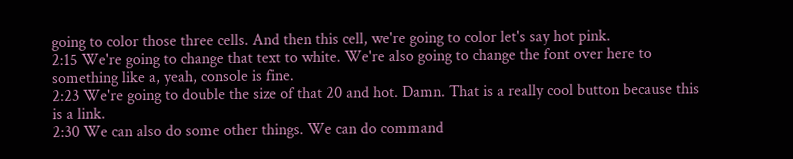going to color those three cells. And then this cell, we're going to color let's say hot pink.
2:15 We're going to change that text to white. We're also going to change the font over here to something like a, yeah, console is fine.
2:23 We're going to double the size of that 20 and hot. Damn. That is a really cool button because this is a link.
2:30 We can also do some other things. We can do command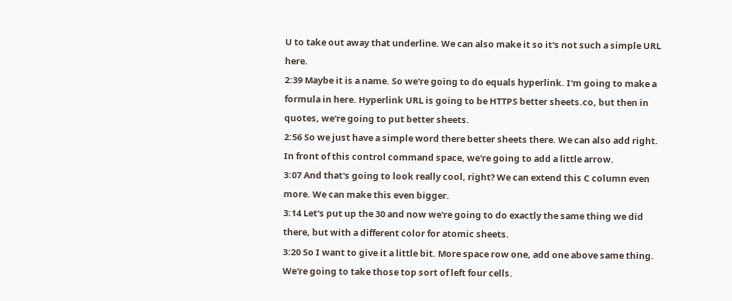U to take out away that underline. We can also make it so it's not such a simple URL here.
2:39 Maybe it is a name. So we're going to do equals hyperlink. I'm going to make a formula in here. Hyperlink URL is going to be HTTPS better sheets.co, but then in quotes, we're going to put better sheets.
2:56 So we just have a simple word there better sheets there. We can also add right. In front of this control command space, we're going to add a little arrow.
3:07 And that's going to look really cool, right? We can extend this C column even more. We can make this even bigger.
3:14 Let's put up the 30 and now we're going to do exactly the same thing we did there, but with a different color for atomic sheets.
3:20 So I want to give it a little bit. More space row one, add one above same thing. We're going to take those top sort of left four cells.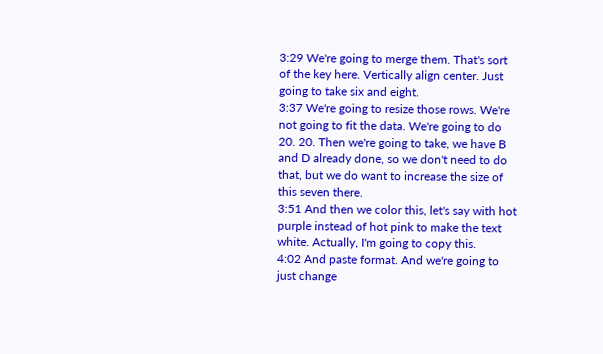3:29 We're going to merge them. That's sort of the key here. Vertically align center. Just going to take six and eight.
3:37 We're going to resize those rows. We're not going to fit the data. We're going to do 20. 20. Then we're going to take, we have B and D already done, so we don't need to do that, but we do want to increase the size of this seven there.
3:51 And then we color this, let's say with hot purple instead of hot pink to make the text white. Actually, I'm going to copy this.
4:02 And paste format. And we're going to just change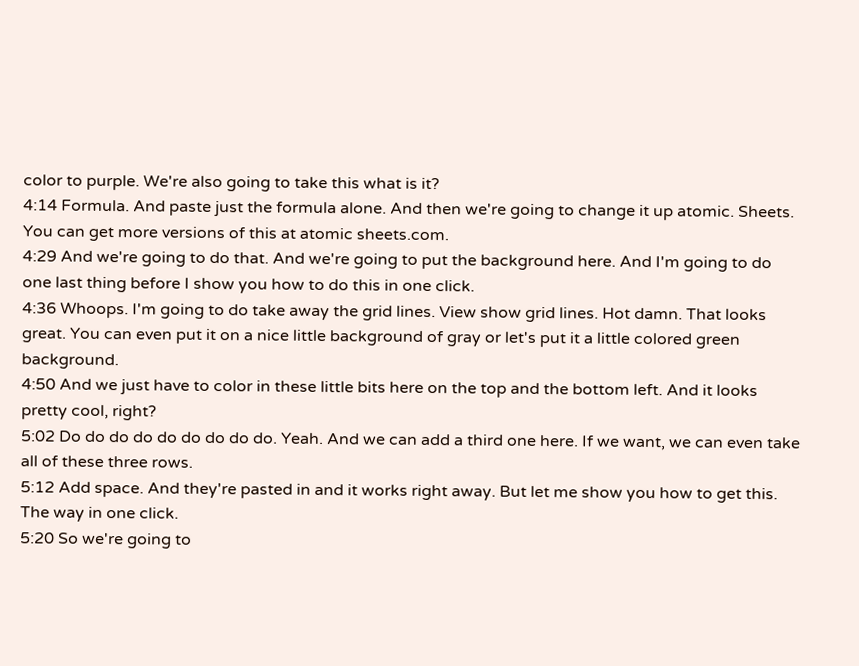color to purple. We're also going to take this what is it?
4:14 Formula. And paste just the formula alone. And then we're going to change it up atomic. Sheets. You can get more versions of this at atomic sheets.com.
4:29 And we're going to do that. And we're going to put the background here. And I'm going to do one last thing before I show you how to do this in one click.
4:36 Whoops. I'm going to do take away the grid lines. View show grid lines. Hot damn. That looks great. You can even put it on a nice little background of gray or let's put it a little colored green background.
4:50 And we just have to color in these little bits here on the top and the bottom left. And it looks pretty cool, right?
5:02 Do do do do do do do do do. Yeah. And we can add a third one here. If we want, we can even take all of these three rows.
5:12 Add space. And they're pasted in and it works right away. But let me show you how to get this. The way in one click.
5:20 So we're going to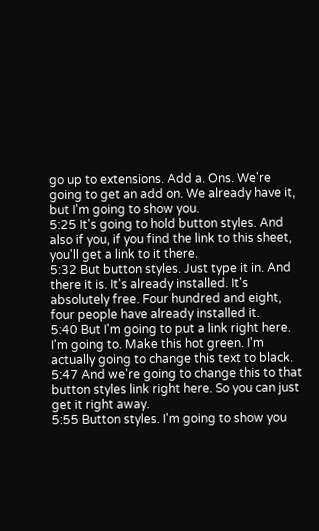go up to extensions. Add a. Ons. We're going to get an add on. We already have it, but I'm going to show you.
5:25 It's going to hold button styles. And also if you, if you find the link to this sheet, you'll get a link to it there.
5:32 But button styles. Just type it in. And there it is. It's already installed. It's absolutely free. Four hundred and eight, four people have already installed it.
5:40 But I'm going to put a link right here. I'm going to. Make this hot green. I'm actually going to change this text to black.
5:47 And we're going to change this to that button styles link right here. So you can just get it right away.
5:55 Button styles. I'm going to show you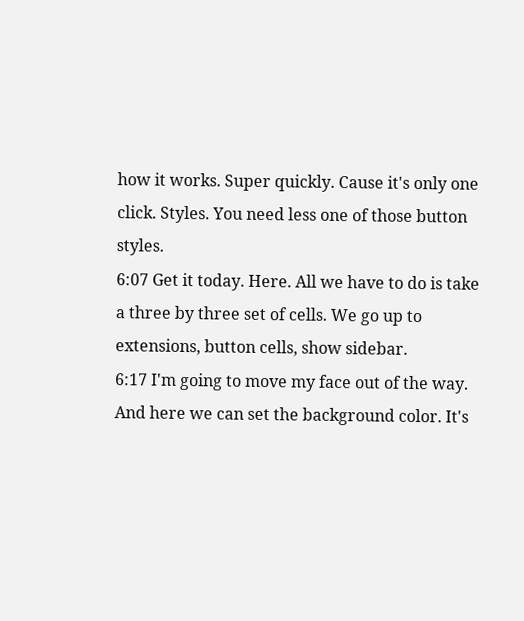how it works. Super quickly. Cause it's only one click. Styles. You need less one of those button styles.
6:07 Get it today. Here. All we have to do is take a three by three set of cells. We go up to extensions, button cells, show sidebar.
6:17 I'm going to move my face out of the way. And here we can set the background color. It's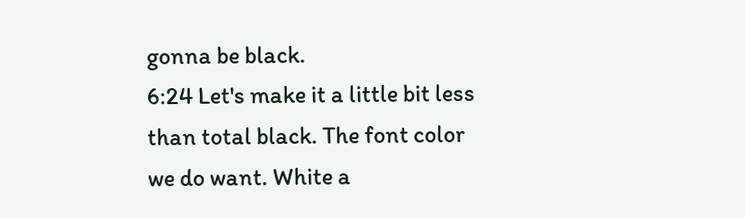gonna be black.
6:24 Let's make it a little bit less than total black. The font color we do want. White a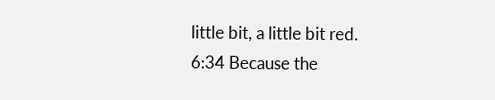little bit, a little bit red.
6:34 Because the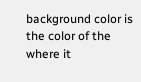background color is the color of the where it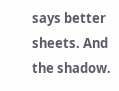says better sheets. And the shadow.